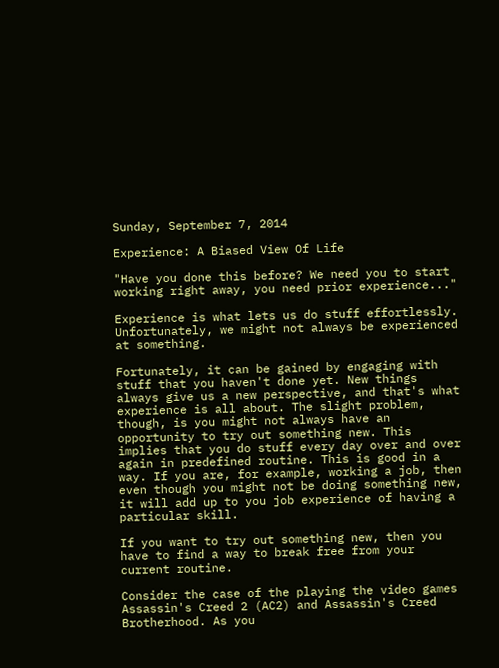Sunday, September 7, 2014

Experience: A Biased View Of Life

"Have you done this before? We need you to start working right away, you need prior experience..."

Experience is what lets us do stuff effortlessly. Unfortunately, we might not always be experienced at something.

Fortunately, it can be gained by engaging with stuff that you haven't done yet. New things always give us a new perspective, and that's what experience is all about. The slight problem, though, is you might not always have an opportunity to try out something new. This implies that you do stuff every day over and over again in predefined routine. This is good in a way. If you are, for example, working a job, then even though you might not be doing something new, it will add up to you job experience of having a particular skill.

If you want to try out something new, then you have to find a way to break free from your current routine.

Consider the case of the playing the video games Assassin's Creed 2 (AC2) and Assassin's Creed Brotherhood. As you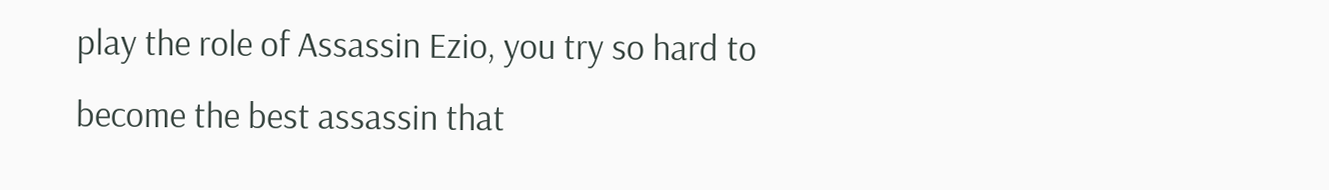play the role of Assassin Ezio, you try so hard to become the best assassin that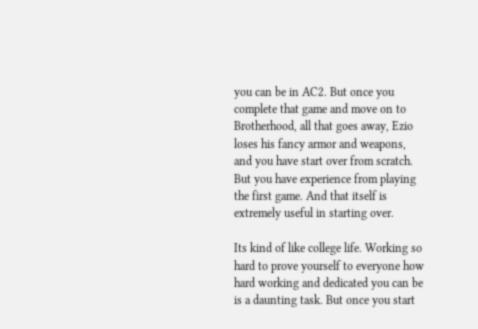you can be in AC2. But once you complete that game and move on to Brotherhood, all that goes away, Ezio loses his fancy armor and weapons, and you have start over from scratch. But you have experience from playing the first game. And that itself is extremely useful in starting over.

Its kind of like college life. Working so hard to prove yourself to everyone how hard working and dedicated you can be is a daunting task. But once you start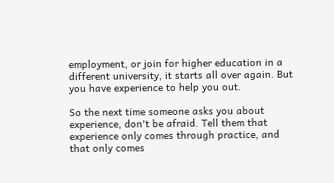employment, or join for higher education in a different university, it starts all over again. But you have experience to help you out.

So the next time someone asks you about experience, don't be afraid. Tell them that experience only comes through practice, and that only comes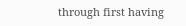through first having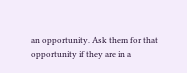an opportunity. Ask them for that opportunity if they are in a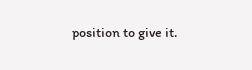position to give it.